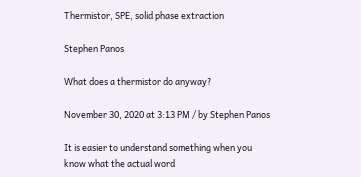Thermistor, SPE, solid phase extraction

Stephen Panos

What does a thermistor do anyway?

November 30, 2020 at 3:13 PM / by Stephen Panos

It is easier to understand something when you know what the actual word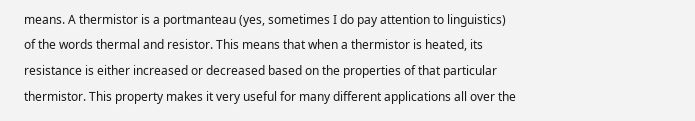means. A thermistor is a portmanteau (yes, sometimes I do pay attention to linguistics) of the words thermal and resistor. This means that when a thermistor is heated, its resistance is either increased or decreased based on the properties of that particular thermistor. This property makes it very useful for many different applications all over the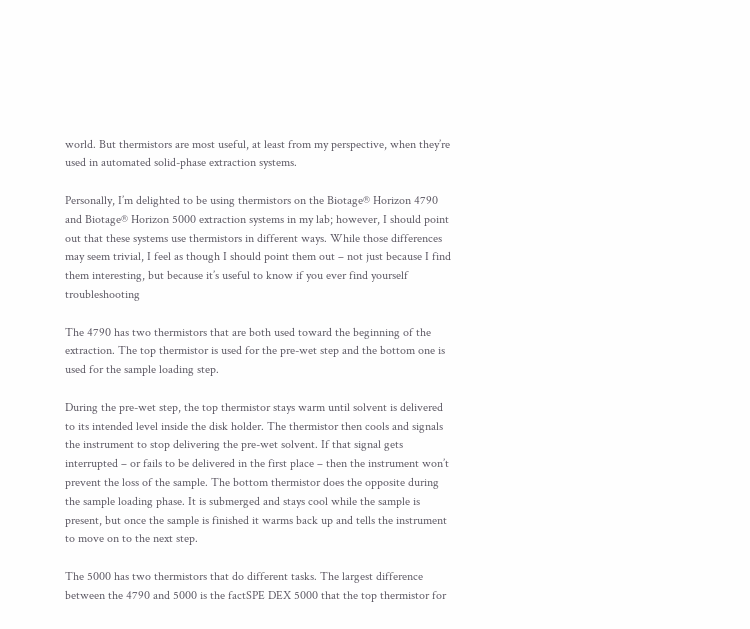world. But thermistors are most useful, at least from my perspective, when they’re used in automated solid-phase extraction systems.

Personally, I’m delighted to be using thermistors on the Biotage® Horizon 4790 and Biotage® Horizon 5000 extraction systems in my lab; however, I should point out that these systems use thermistors in different ways. While those differences may seem trivial, I feel as though I should point them out – not just because I find them interesting, but because it’s useful to know if you ever find yourself troubleshooting

The 4790 has two thermistors that are both used toward the beginning of the extraction. The top thermistor is used for the pre-wet step and the bottom one is used for the sample loading step.

During the pre-wet step, the top thermistor stays warm until solvent is delivered to its intended level inside the disk holder. The thermistor then cools and signals the instrument to stop delivering the pre-wet solvent. If that signal gets interrupted – or fails to be delivered in the first place – then the instrument won’t prevent the loss of the sample. The bottom thermistor does the opposite during the sample loading phase. It is submerged and stays cool while the sample is present, but once the sample is finished it warms back up and tells the instrument to move on to the next step.

The 5000 has two thermistors that do different tasks. The largest difference between the 4790 and 5000 is the factSPE DEX 5000 that the top thermistor for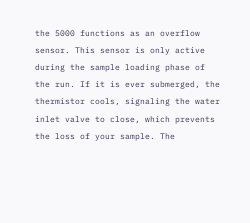the 5000 functions as an overflow sensor. This sensor is only active during the sample loading phase of the run. If it is ever submerged, the thermistor cools, signaling the water inlet valve to close, which prevents the loss of your sample. The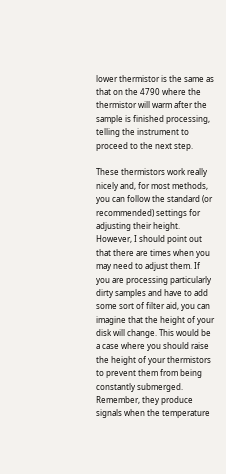lower thermistor is the same as that on the 4790 where the thermistor will warm after the sample is finished processing, telling the instrument to proceed to the next step.

These thermistors work really nicely and, for most methods, you can follow the standard (or recommended) settings for adjusting their height. However, I should point out that there are times when you may need to adjust them. If you are processing particularly dirty samples and have to add some sort of filter aid, you can imagine that the height of your disk will change. This would be a case where you should raise the height of your thermistors to prevent them from being constantly submerged. Remember, they produce signals when the temperature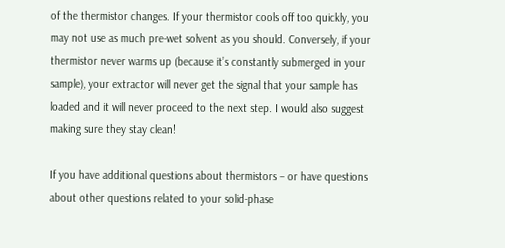of the thermistor changes. If your thermistor cools off too quickly, you may not use as much pre-wet solvent as you should. Conversely, if your thermistor never warms up (because it’s constantly submerged in your sample), your extractor will never get the signal that your sample has loaded and it will never proceed to the next step. I would also suggest making sure they stay clean!

If you have additional questions about thermistors – or have questions about other questions related to your solid-phase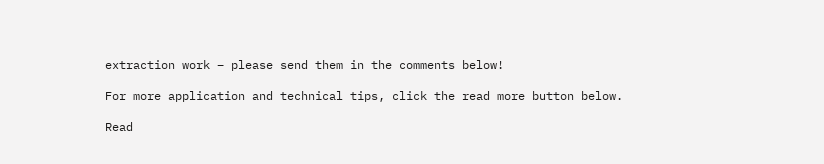extraction work – please send them in the comments below!

For more application and technical tips, click the read more button below.

Read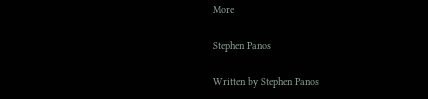More

Stephen Panos

Written by Stephen Panos